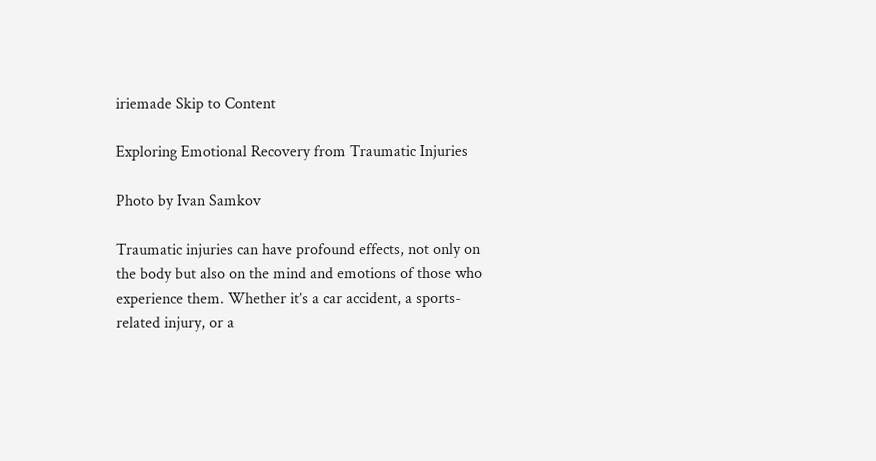iriemade Skip to Content

Exploring Emotional Recovery from Traumatic Injuries

Photo by Ivan Samkov

Traumatic injuries can have profound effects, not only on the body but also on the mind and emotions of those who experience them. Whether it’s a car accident, a sports-related injury, or a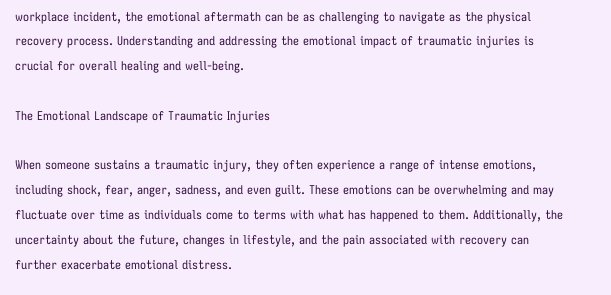workplace incident, the emotional aftermath can be as challenging to navigate as the physical recovery process. Understanding and addressing the emotional impact of traumatic injuries is crucial for overall healing and well-being.

The Emotional Landscape of Traumatic Injuries

When someone sustains a traumatic injury, they often experience a range of intense emotions, including shock, fear, anger, sadness, and even guilt. These emotions can be overwhelming and may fluctuate over time as individuals come to terms with what has happened to them. Additionally, the uncertainty about the future, changes in lifestyle, and the pain associated with recovery can further exacerbate emotional distress.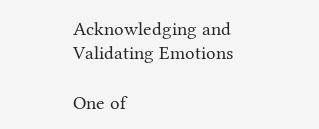Acknowledging and Validating Emotions

One of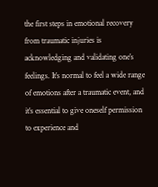the first steps in emotional recovery from traumatic injuries is acknowledging and validating one’s feelings. It’s normal to feel a wide range of emotions after a traumatic event, and it’s essential to give oneself permission to experience and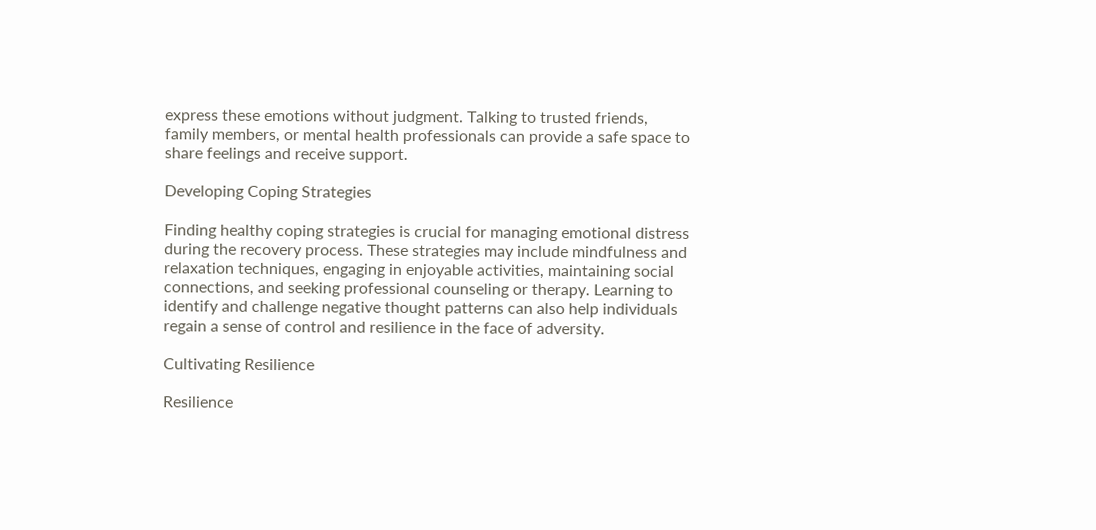express these emotions without judgment. Talking to trusted friends, family members, or mental health professionals can provide a safe space to share feelings and receive support.

Developing Coping Strategies

Finding healthy coping strategies is crucial for managing emotional distress during the recovery process. These strategies may include mindfulness and relaxation techniques, engaging in enjoyable activities, maintaining social connections, and seeking professional counseling or therapy. Learning to identify and challenge negative thought patterns can also help individuals regain a sense of control and resilience in the face of adversity.

Cultivating Resilience

Resilience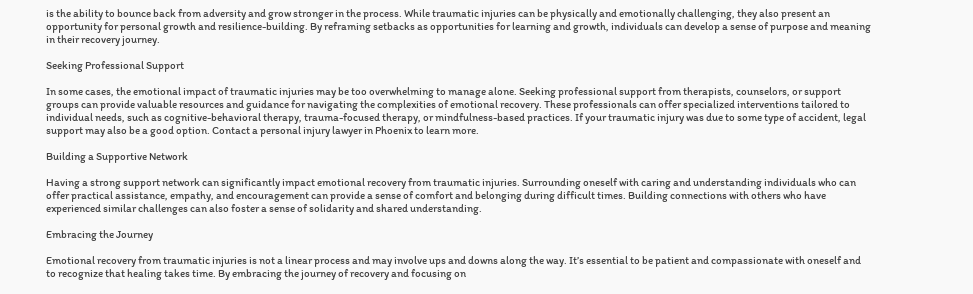is the ability to bounce back from adversity and grow stronger in the process. While traumatic injuries can be physically and emotionally challenging, they also present an opportunity for personal growth and resilience-building. By reframing setbacks as opportunities for learning and growth, individuals can develop a sense of purpose and meaning in their recovery journey.

Seeking Professional Support

In some cases, the emotional impact of traumatic injuries may be too overwhelming to manage alone. Seeking professional support from therapists, counselors, or support groups can provide valuable resources and guidance for navigating the complexities of emotional recovery. These professionals can offer specialized interventions tailored to individual needs, such as cognitive-behavioral therapy, trauma-focused therapy, or mindfulness-based practices. If your traumatic injury was due to some type of accident, legal support may also be a good option. Contact a personal injury lawyer in Phoenix to learn more.

Building a Supportive Network

Having a strong support network can significantly impact emotional recovery from traumatic injuries. Surrounding oneself with caring and understanding individuals who can offer practical assistance, empathy, and encouragement can provide a sense of comfort and belonging during difficult times. Building connections with others who have experienced similar challenges can also foster a sense of solidarity and shared understanding.

Embracing the Journey

Emotional recovery from traumatic injuries is not a linear process and may involve ups and downs along the way. It’s essential to be patient and compassionate with oneself and to recognize that healing takes time. By embracing the journey of recovery and focusing on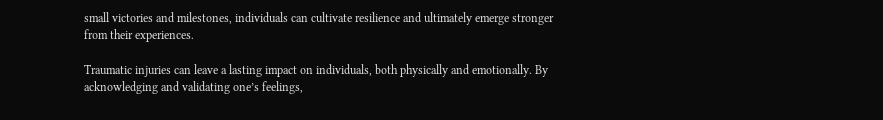small victories and milestones, individuals can cultivate resilience and ultimately emerge stronger from their experiences.

Traumatic injuries can leave a lasting impact on individuals, both physically and emotionally. By acknowledging and validating one’s feelings,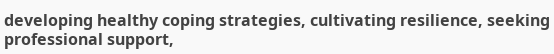developing healthy coping strategies, cultivating resilience, seeking professional support,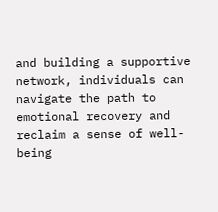and building a supportive network, individuals can navigate the path to emotional recovery and reclaim a sense of well-being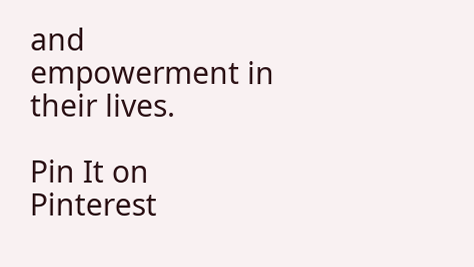and empowerment in their lives.

Pin It on Pinterest